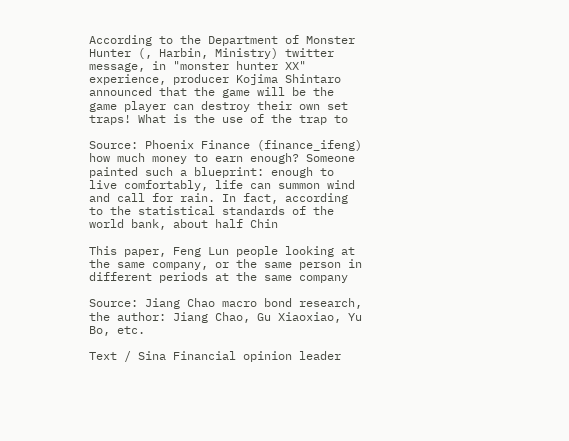According to the Department of Monster Hunter (, Harbin, Ministry) twitter message, in "monster hunter XX" experience, producer Kojima Shintaro announced that the game will be the game player can destroy their own set traps! What is the use of the trap to

Source: Phoenix Finance (finance_ifeng) how much money to earn enough? Someone painted such a blueprint: enough to live comfortably, life can summon wind and call for rain. In fact, according to the statistical standards of the world bank, about half Chin

This paper, Feng Lun people looking at the same company, or the same person in different periods at the same company

Source: Jiang Chao macro bond research, the author: Jiang Chao, Gu Xiaoxiao, Yu Bo, etc.

Text / Sina Financial opinion leader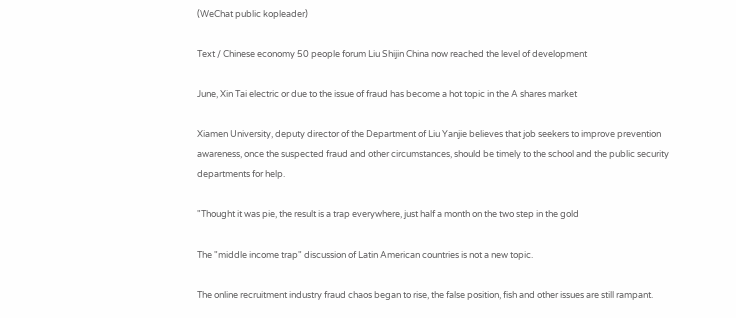(WeChat public kopleader)

Text / Chinese economy 50 people forum Liu Shijin China now reached the level of development

June, Xin Tai electric or due to the issue of fraud has become a hot topic in the A shares market

Xiamen University, deputy director of the Department of Liu Yanjie believes that job seekers to improve prevention awareness, once the suspected fraud and other circumstances, should be timely to the school and the public security departments for help.

"Thought it was pie, the result is a trap everywhere, just half a month on the two step in the gold

The "middle income trap" discussion of Latin American countries is not a new topic.

The online recruitment industry fraud chaos began to rise, the false position, fish and other issues are still rampant.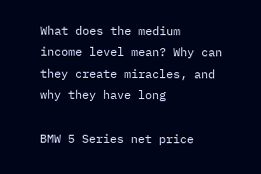What does the medium income level mean? Why can they create miracles, and why they have long

BMW 5 Series net price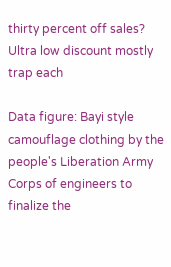thirty percent off sales? Ultra low discount mostly trap each

Data figure: Bayi style camouflage clothing by the people's Liberation Army Corps of engineers to finalize the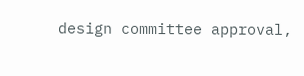design committee approval,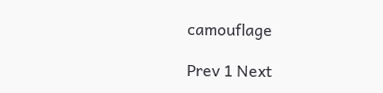camouflage

Prev 1 Next